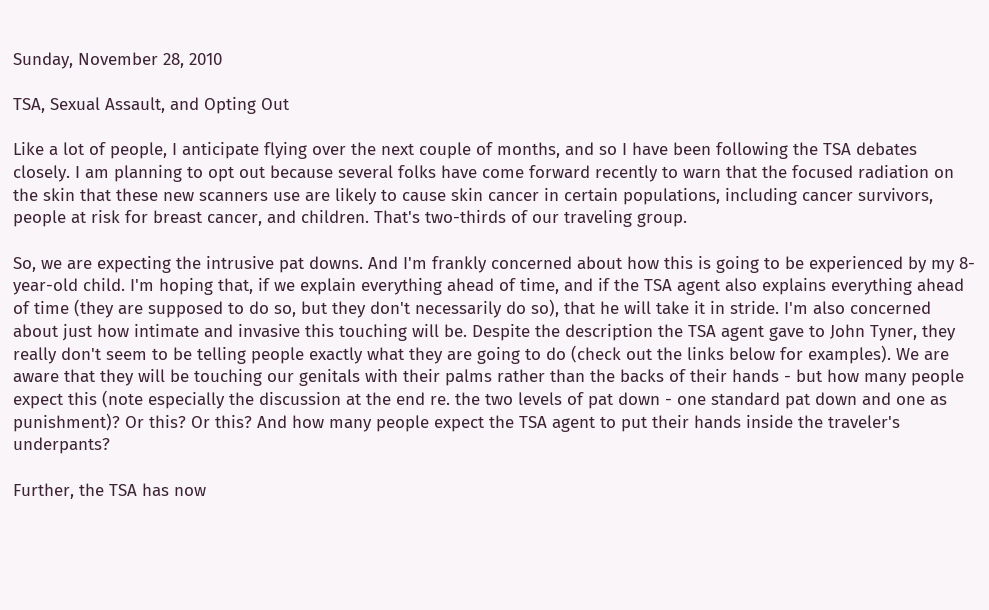Sunday, November 28, 2010

TSA, Sexual Assault, and Opting Out

Like a lot of people, I anticipate flying over the next couple of months, and so I have been following the TSA debates closely. I am planning to opt out because several folks have come forward recently to warn that the focused radiation on the skin that these new scanners use are likely to cause skin cancer in certain populations, including cancer survivors, people at risk for breast cancer, and children. That's two-thirds of our traveling group.

So, we are expecting the intrusive pat downs. And I'm frankly concerned about how this is going to be experienced by my 8-year-old child. I'm hoping that, if we explain everything ahead of time, and if the TSA agent also explains everything ahead of time (they are supposed to do so, but they don't necessarily do so), that he will take it in stride. I'm also concerned about just how intimate and invasive this touching will be. Despite the description the TSA agent gave to John Tyner, they really don't seem to be telling people exactly what they are going to do (check out the links below for examples). We are aware that they will be touching our genitals with their palms rather than the backs of their hands - but how many people expect this (note especially the discussion at the end re. the two levels of pat down - one standard pat down and one as punishment)? Or this? Or this? And how many people expect the TSA agent to put their hands inside the traveler's underpants?

Further, the TSA has now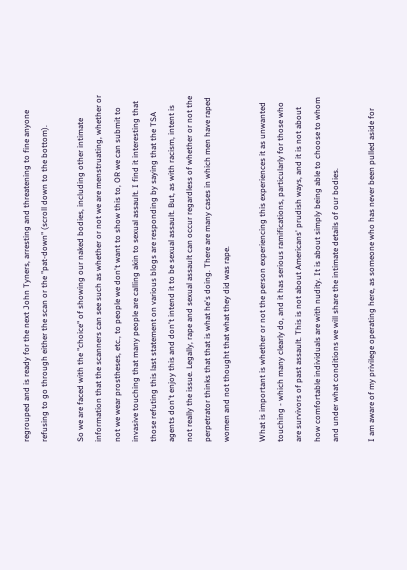regrouped and is ready for the next John Tyners, arresting and threatening to fine anyone refusing to go through either the scan or the "pat-down" (scroll down to the bottom).

So we are faced with the "choice" of showing our naked bodies, including other intimate information that the scanners can see such as whether or not we are menstruating, whether or not we wear prostheses, etc., to people we don't want to show this to, OR we can submit to invasive touching that many people are calling akin to sexual assault. I find it interesting that those refuting this last statement on various blogs are responding by saying that the TSA agents don't enjoy this and don't intend it to be sexual assault. But, as with racism, intent is not really the issue. Legally, rape and sexual assault can occur regardless of whether or not the perpetrator thinks that that is what he's doing. There are many cases in which men have raped women and not thought that what they did was rape.

What is important is whether or not the person experiencing this experiences it as unwanted touching - which many clearly do, and it has serious ramifications, particularly for those who are survivors of past assault. This is not about Americans' prudish ways, and it is not about how comfortable individuals are with nudity. It is about simply being able to choose to whom and under what conditions we will share the intimate details of our bodies.

I am aware of my privilege operating here, as someone who has never been pulled aside for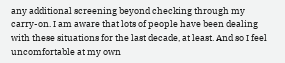any additional screening beyond checking through my carry-on. I am aware that lots of people have been dealing with these situations for the last decade, at least. And so I feel uncomfortable at my own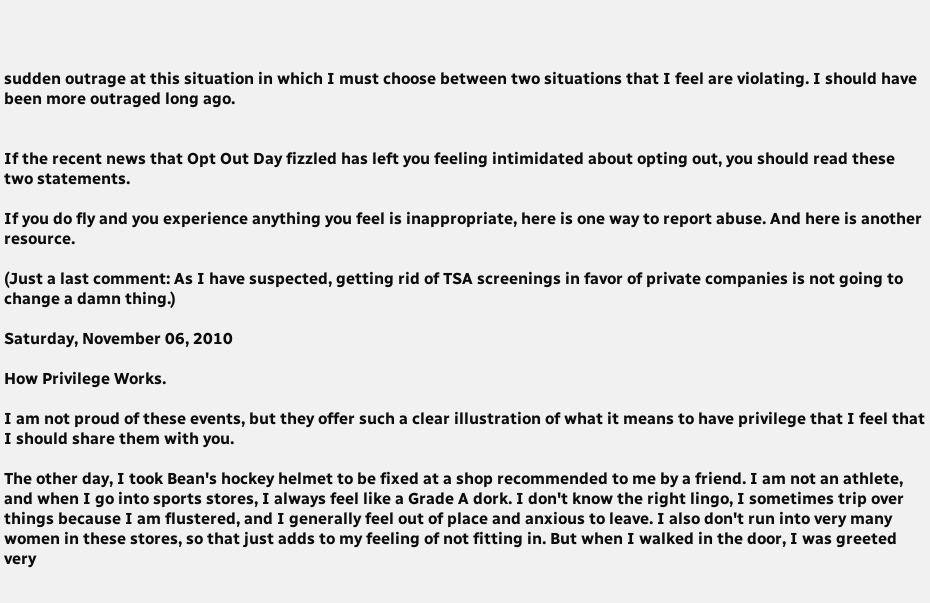sudden outrage at this situation in which I must choose between two situations that I feel are violating. I should have been more outraged long ago.


If the recent news that Opt Out Day fizzled has left you feeling intimidated about opting out, you should read these two statements.

If you do fly and you experience anything you feel is inappropriate, here is one way to report abuse. And here is another resource.

(Just a last comment: As I have suspected, getting rid of TSA screenings in favor of private companies is not going to change a damn thing.)

Saturday, November 06, 2010

How Privilege Works.

I am not proud of these events, but they offer such a clear illustration of what it means to have privilege that I feel that I should share them with you.

The other day, I took Bean's hockey helmet to be fixed at a shop recommended to me by a friend. I am not an athlete, and when I go into sports stores, I always feel like a Grade A dork. I don't know the right lingo, I sometimes trip over things because I am flustered, and I generally feel out of place and anxious to leave. I also don't run into very many women in these stores, so that just adds to my feeling of not fitting in. But when I walked in the door, I was greeted very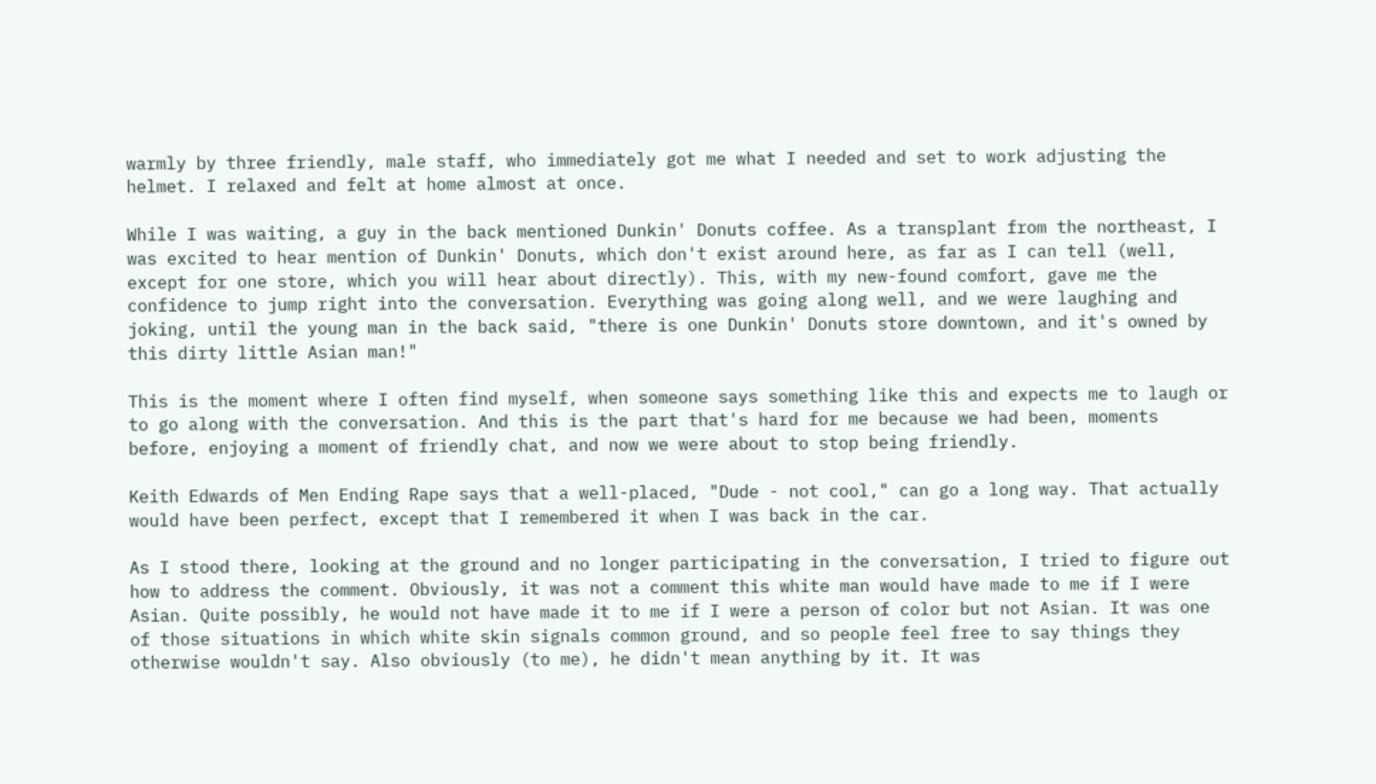warmly by three friendly, male staff, who immediately got me what I needed and set to work adjusting the helmet. I relaxed and felt at home almost at once.

While I was waiting, a guy in the back mentioned Dunkin' Donuts coffee. As a transplant from the northeast, I was excited to hear mention of Dunkin' Donuts, which don't exist around here, as far as I can tell (well, except for one store, which you will hear about directly). This, with my new-found comfort, gave me the confidence to jump right into the conversation. Everything was going along well, and we were laughing and joking, until the young man in the back said, "there is one Dunkin' Donuts store downtown, and it's owned by this dirty little Asian man!"

This is the moment where I often find myself, when someone says something like this and expects me to laugh or to go along with the conversation. And this is the part that's hard for me because we had been, moments before, enjoying a moment of friendly chat, and now we were about to stop being friendly.

Keith Edwards of Men Ending Rape says that a well-placed, "Dude - not cool," can go a long way. That actually would have been perfect, except that I remembered it when I was back in the car.

As I stood there, looking at the ground and no longer participating in the conversation, I tried to figure out how to address the comment. Obviously, it was not a comment this white man would have made to me if I were Asian. Quite possibly, he would not have made it to me if I were a person of color but not Asian. It was one of those situations in which white skin signals common ground, and so people feel free to say things they otherwise wouldn't say. Also obviously (to me), he didn't mean anything by it. It was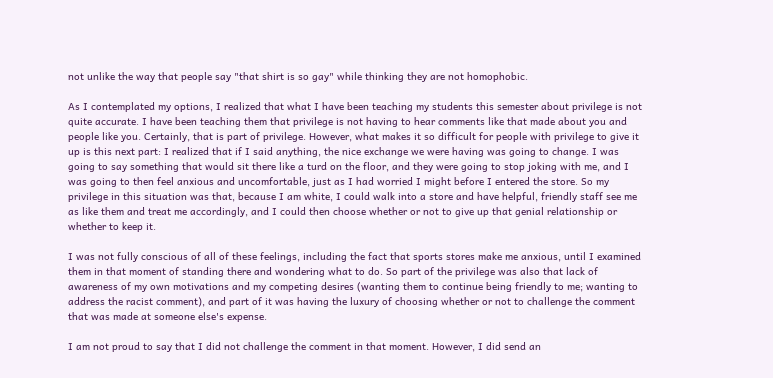not unlike the way that people say "that shirt is so gay" while thinking they are not homophobic.

As I contemplated my options, I realized that what I have been teaching my students this semester about privilege is not quite accurate. I have been teaching them that privilege is not having to hear comments like that made about you and people like you. Certainly, that is part of privilege. However, what makes it so difficult for people with privilege to give it up is this next part: I realized that if I said anything, the nice exchange we were having was going to change. I was going to say something that would sit there like a turd on the floor, and they were going to stop joking with me, and I was going to then feel anxious and uncomfortable, just as I had worried I might before I entered the store. So my privilege in this situation was that, because I am white, I could walk into a store and have helpful, friendly staff see me as like them and treat me accordingly, and I could then choose whether or not to give up that genial relationship or whether to keep it.

I was not fully conscious of all of these feelings, including the fact that sports stores make me anxious, until I examined them in that moment of standing there and wondering what to do. So part of the privilege was also that lack of awareness of my own motivations and my competing desires (wanting them to continue being friendly to me; wanting to address the racist comment), and part of it was having the luxury of choosing whether or not to challenge the comment that was made at someone else's expense.

I am not proud to say that I did not challenge the comment in that moment. However, I did send an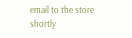email to the store shortly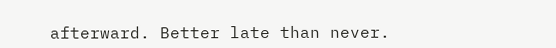afterward. Better late than never.